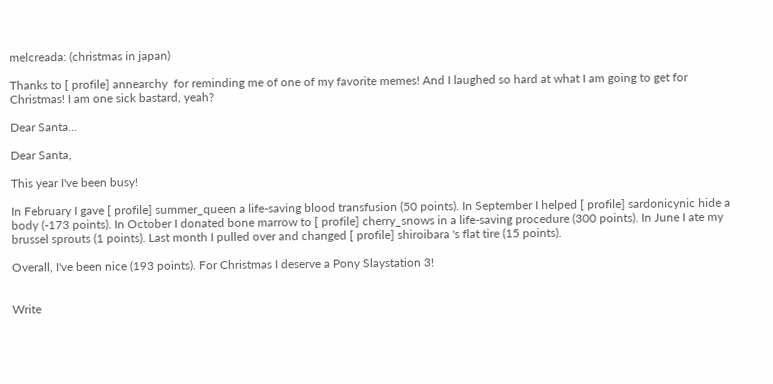melcreada: (christmas in japan)

Thanks to [ profile] annearchy  for reminding me of one of my favorite memes! And I laughed so hard at what I am going to get for Christmas! I am one sick bastard, yeah?

Dear Santa...

Dear Santa,

This year I've been busy!

In February I gave [ profile] summer_queen a life-saving blood transfusion (50 points). In September I helped [ profile] sardonicynic hide a body (-173 points). In October I donated bone marrow to [ profile] cherry_snows in a life-saving procedure (300 points). In June I ate my brussel sprouts (1 points). Last month I pulled over and changed [ profile] shiroibara 's flat tire (15 points).

Overall, I've been nice (193 points). For Christmas I deserve a Pony Slaystation 3!


Write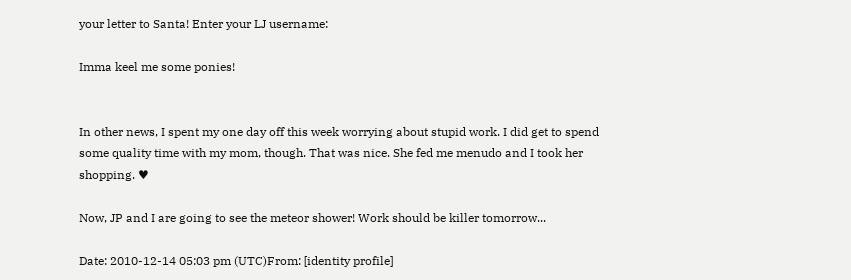your letter to Santa! Enter your LJ username:

Imma keel me some ponies!


In other news, I spent my one day off this week worrying about stupid work. I did get to spend some quality time with my mom, though. That was nice. She fed me menudo and I took her shopping. ♥

Now, JP and I are going to see the meteor shower! Work should be killer tomorrow...

Date: 2010-12-14 05:03 pm (UTC)From: [identity profile]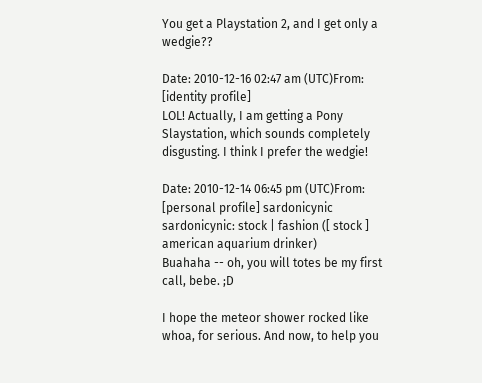You get a Playstation 2, and I get only a wedgie??

Date: 2010-12-16 02:47 am (UTC)From: [identity profile]
LOL! Actually, I am getting a Pony Slaystation, which sounds completely disgusting. I think I prefer the wedgie!

Date: 2010-12-14 06:45 pm (UTC)From: [personal profile] sardonicynic
sardonicynic: stock | fashion ([ stock ] american aquarium drinker)
Buahaha -- oh, you will totes be my first call, bebe. ;D

I hope the meteor shower rocked like whoa, for serious. And now, to help you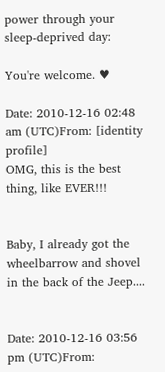power through your sleep-deprived day:

You're welcome. ♥

Date: 2010-12-16 02:48 am (UTC)From: [identity profile]
OMG, this is the best thing, like EVER!!!


Baby, I already got the wheelbarrow and shovel in the back of the Jeep....


Date: 2010-12-16 03:56 pm (UTC)From: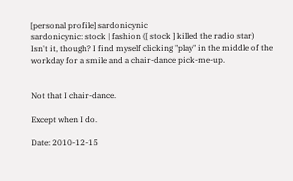[personal profile] sardonicynic
sardonicynic: stock | fashion ([ stock ] killed the radio star)
Isn't it, though? I find myself clicking "play" in the middle of the workday for a smile and a chair-dance pick-me-up.


Not that I chair-dance.

Except when I do.

Date: 2010-12-15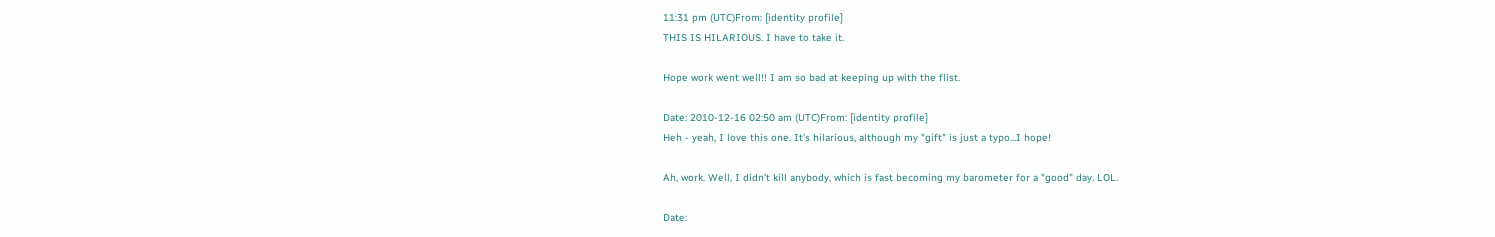11:31 pm (UTC)From: [identity profile]
THIS IS HILARIOUS. I have to take it.

Hope work went well!! I am so bad at keeping up with the flist.

Date: 2010-12-16 02:50 am (UTC)From: [identity profile]
Heh - yeah, I love this one. It's hilarious, although my "gift" is just a typo...I hope!

Ah, work. Well, I didn't kill anybody, which is fast becoming my barometer for a "good" day. LOL.

Date: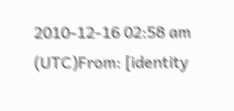2010-12-16 02:58 am (UTC)From: [identity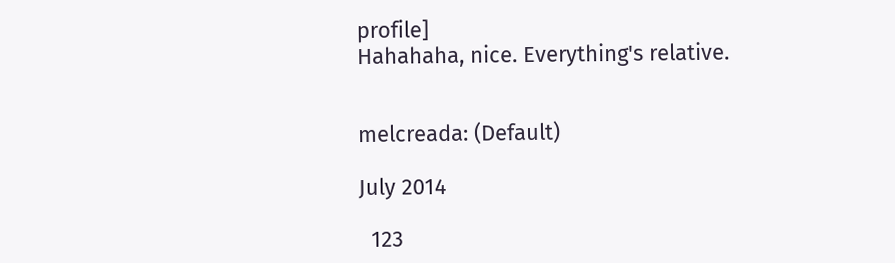profile]
Hahahaha, nice. Everything's relative.


melcreada: (Default)

July 2014

  123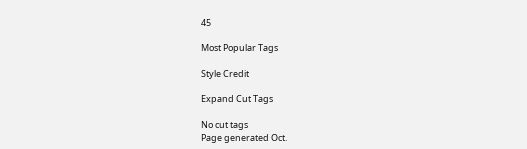45

Most Popular Tags

Style Credit

Expand Cut Tags

No cut tags
Page generated Oct.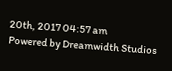20th, 2017 04:57 am
Powered by Dreamwidth Studios